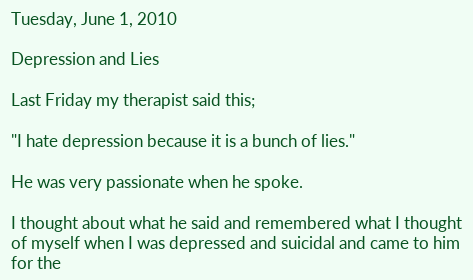Tuesday, June 1, 2010

Depression and Lies

Last Friday my therapist said this;

"I hate depression because it is a bunch of lies."

He was very passionate when he spoke.

I thought about what he said and remembered what I thought of myself when I was depressed and suicidal and came to him for the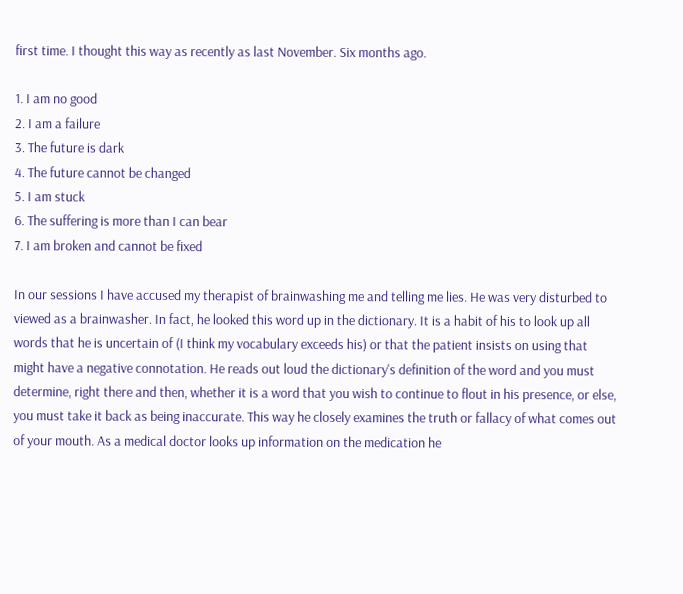first time. I thought this way as recently as last November. Six months ago.

1. I am no good
2. I am a failure
3. The future is dark
4. The future cannot be changed
5. I am stuck
6. The suffering is more than I can bear
7. I am broken and cannot be fixed

In our sessions I have accused my therapist of brainwashing me and telling me lies. He was very disturbed to viewed as a brainwasher. In fact, he looked this word up in the dictionary. It is a habit of his to look up all words that he is uncertain of (I think my vocabulary exceeds his) or that the patient insists on using that might have a negative connotation. He reads out loud the dictionary's definition of the word and you must determine, right there and then, whether it is a word that you wish to continue to flout in his presence, or else, you must take it back as being inaccurate. This way he closely examines the truth or fallacy of what comes out of your mouth. As a medical doctor looks up information on the medication he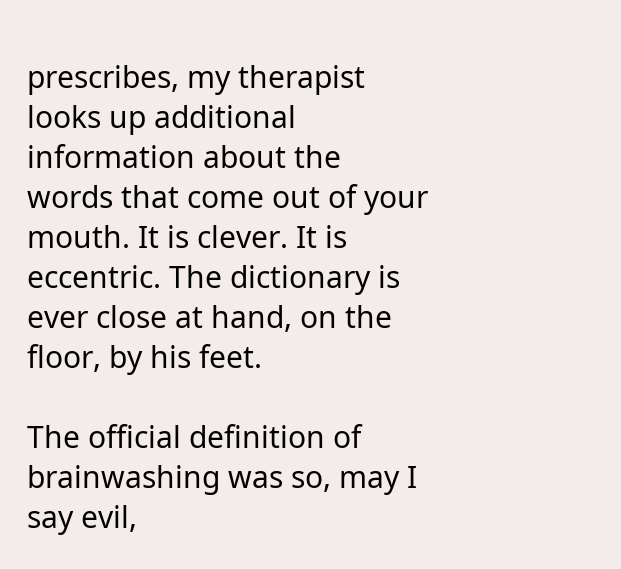prescribes, my therapist looks up additional information about the words that come out of your mouth. It is clever. It is eccentric. The dictionary is ever close at hand, on the floor, by his feet.

The official definition of brainwashing was so, may I say evil,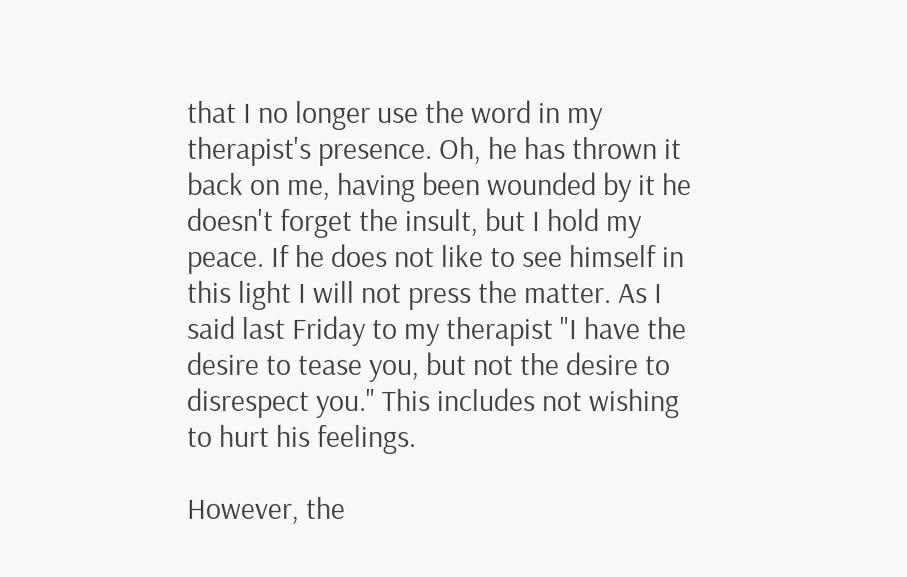that I no longer use the word in my therapist's presence. Oh, he has thrown it back on me, having been wounded by it he doesn't forget the insult, but I hold my peace. If he does not like to see himself in this light I will not press the matter. As I said last Friday to my therapist "I have the desire to tease you, but not the desire to disrespect you." This includes not wishing to hurt his feelings.

However, the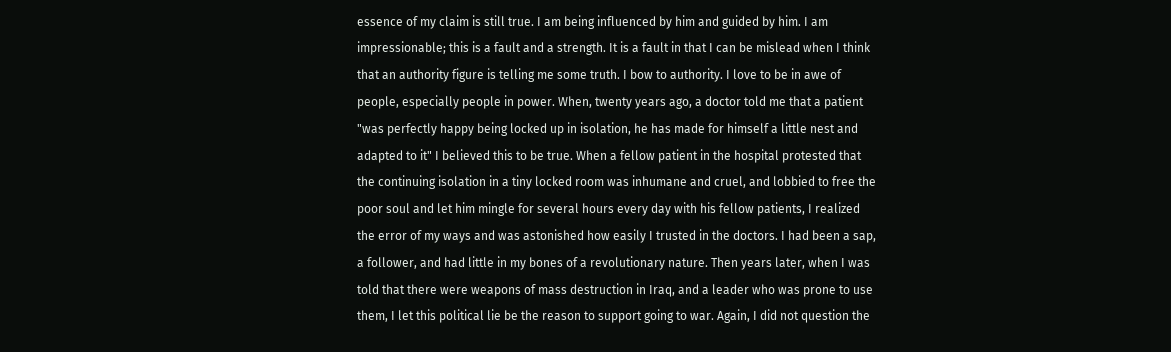essence of my claim is still true. I am being influenced by him and guided by him. I am impressionable; this is a fault and a strength. It is a fault in that I can be mislead when I think that an authority figure is telling me some truth. I bow to authority. I love to be in awe of people, especially people in power. When, twenty years ago, a doctor told me that a patient "was perfectly happy being locked up in isolation, he has made for himself a little nest and adapted to it" I believed this to be true. When a fellow patient in the hospital protested that the continuing isolation in a tiny locked room was inhumane and cruel, and lobbied to free the poor soul and let him mingle for several hours every day with his fellow patients, I realized the error of my ways and was astonished how easily I trusted in the doctors. I had been a sap, a follower, and had little in my bones of a revolutionary nature. Then years later, when I was told that there were weapons of mass destruction in Iraq, and a leader who was prone to use them, I let this political lie be the reason to support going to war. Again, I did not question the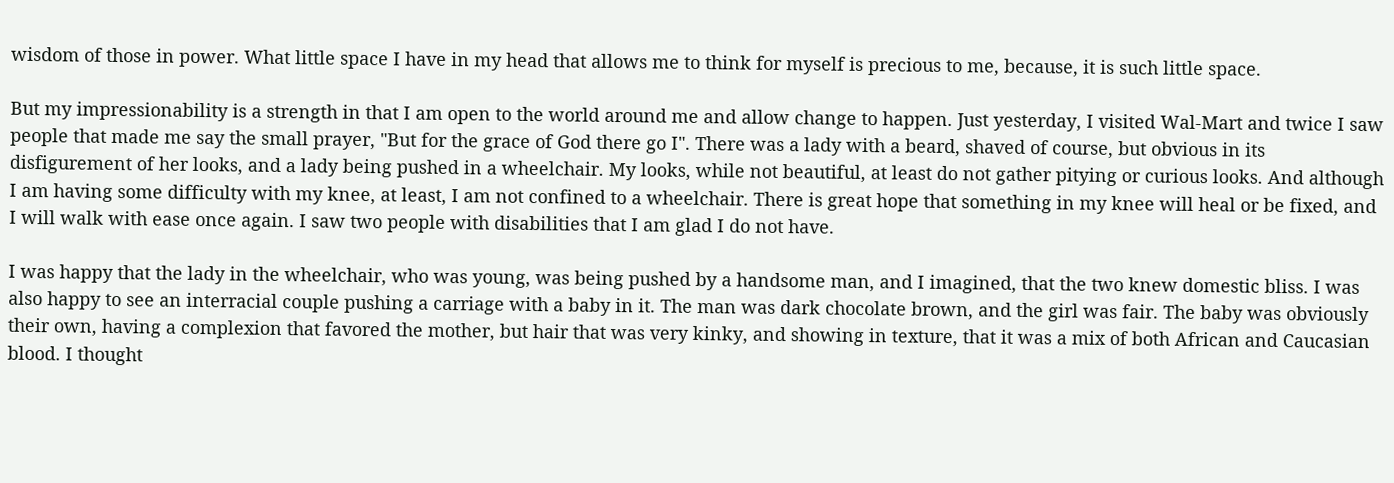wisdom of those in power. What little space I have in my head that allows me to think for myself is precious to me, because, it is such little space.

But my impressionability is a strength in that I am open to the world around me and allow change to happen. Just yesterday, I visited Wal-Mart and twice I saw people that made me say the small prayer, "But for the grace of God there go I". There was a lady with a beard, shaved of course, but obvious in its disfigurement of her looks, and a lady being pushed in a wheelchair. My looks, while not beautiful, at least do not gather pitying or curious looks. And although I am having some difficulty with my knee, at least, I am not confined to a wheelchair. There is great hope that something in my knee will heal or be fixed, and I will walk with ease once again. I saw two people with disabilities that I am glad I do not have.

I was happy that the lady in the wheelchair, who was young, was being pushed by a handsome man, and I imagined, that the two knew domestic bliss. I was also happy to see an interracial couple pushing a carriage with a baby in it. The man was dark chocolate brown, and the girl was fair. The baby was obviously their own, having a complexion that favored the mother, but hair that was very kinky, and showing in texture, that it was a mix of both African and Caucasian blood. I thought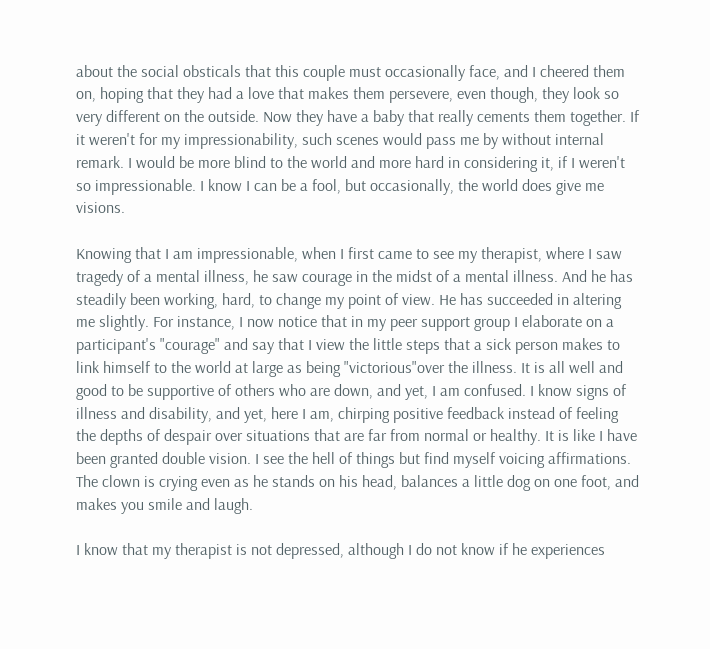about the social obsticals that this couple must occasionally face, and I cheered them on, hoping that they had a love that makes them persevere, even though, they look so very different on the outside. Now they have a baby that really cements them together. If it weren't for my impressionability, such scenes would pass me by without internal remark. I would be more blind to the world and more hard in considering it, if I weren't so impressionable. I know I can be a fool, but occasionally, the world does give me visions.

Knowing that I am impressionable, when I first came to see my therapist, where I saw tragedy of a mental illness, he saw courage in the midst of a mental illness. And he has steadily been working, hard, to change my point of view. He has succeeded in altering me slightly. For instance, I now notice that in my peer support group I elaborate on a participant's "courage" and say that I view the little steps that a sick person makes to link himself to the world at large as being "victorious"over the illness. It is all well and good to be supportive of others who are down, and yet, I am confused. I know signs of illness and disability, and yet, here I am, chirping positive feedback instead of feeling the depths of despair over situations that are far from normal or healthy. It is like I have been granted double vision. I see the hell of things but find myself voicing affirmations. The clown is crying even as he stands on his head, balances a little dog on one foot, and makes you smile and laugh.

I know that my therapist is not depressed, although I do not know if he experiences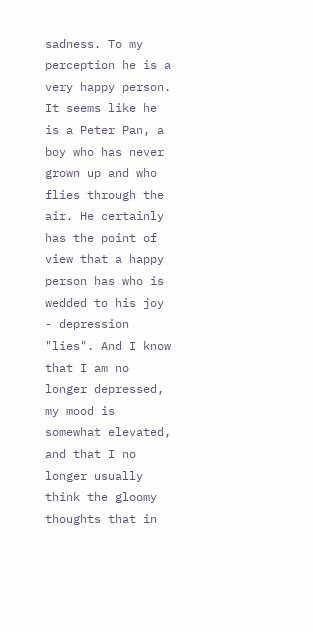sadness. To my perception he is a very happy person. It seems like he is a Peter Pan, a boy who has never grown up and who flies through the air. He certainly has the point of view that a happy person has who is wedded to his joy - depression "lies". And I know that I am no longer depressed, my mood is somewhat elevated, and that I no longer usually think the gloomy thoughts that in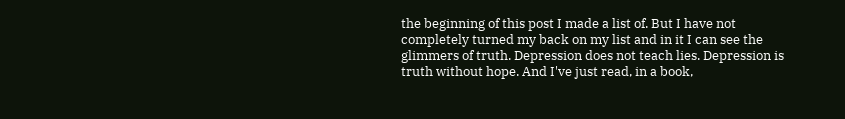the beginning of this post I made a list of. But I have not completely turned my back on my list and in it I can see the glimmers of truth. Depression does not teach lies. Depression is truth without hope. And I've just read, in a book,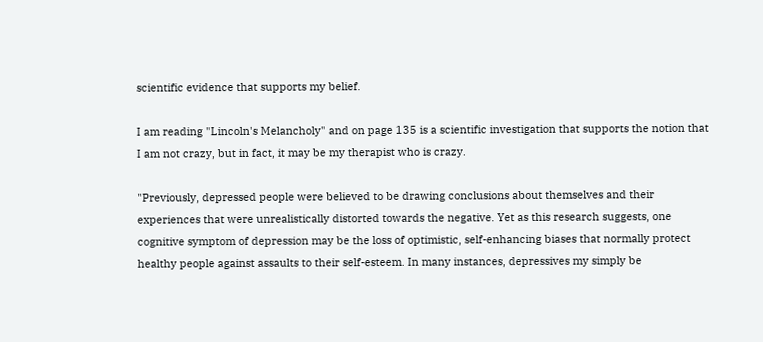scientific evidence that supports my belief.

I am reading "Lincoln's Melancholy" and on page 135 is a scientific investigation that supports the notion that I am not crazy, but in fact, it may be my therapist who is crazy.

"Previously, depressed people were believed to be drawing conclusions about themselves and their experiences that were unrealistically distorted towards the negative. Yet as this research suggests, one cognitive symptom of depression may be the loss of optimistic, self-enhancing biases that normally protect healthy people against assaults to their self-esteem. In many instances, depressives my simply be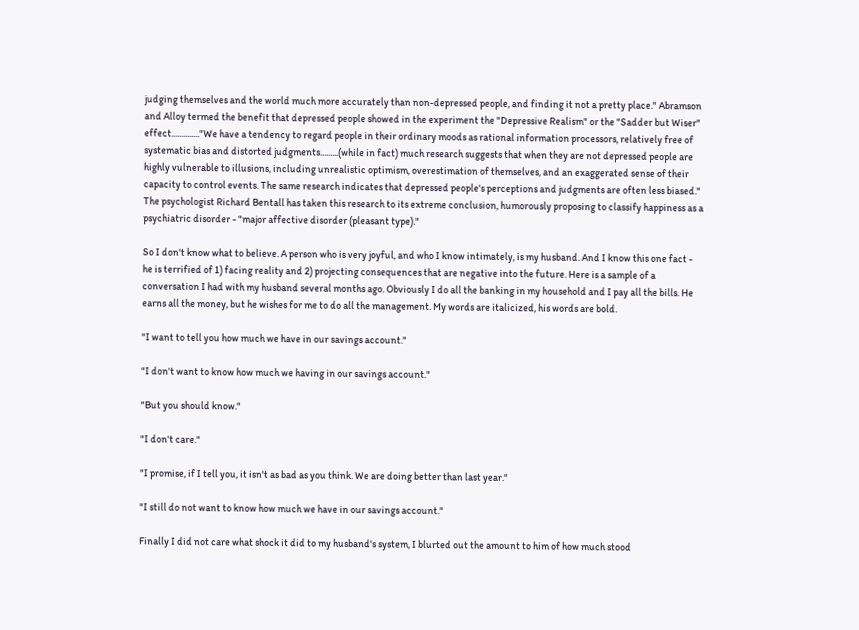judging themselves and the world much more accurately than non-depressed people, and finding it not a pretty place." Abramson and Alloy termed the benefit that depressed people showed in the experiment the "Depressive Realism" or the "Sadder but Wiser" effect.............."We have a tendency to regard people in their ordinary moods as rational information processors, relatively free of systematic bias and distorted judgments.........(while in fact) much research suggests that when they are not depressed people are highly vulnerable to illusions, including unrealistic optimism, overestimation of themselves, and an exaggerated sense of their capacity to control events. The same research indicates that depressed people's perceptions and judgments are often less biased." The psychologist Richard Bentall has taken this research to its extreme conclusion, humorously proposing to classify happiness as a psychiatric disorder - "major affective disorder (pleasant type)."

So I don't know what to believe. A person who is very joyful, and who I know intimately, is my husband. And I know this one fact - he is terrified of 1) facing reality and 2) projecting consequences that are negative into the future. Here is a sample of a conversation I had with my husband several months ago. Obviously I do all the banking in my household and I pay all the bills. He earns all the money, but he wishes for me to do all the management. My words are italicized, his words are bold.

"I want to tell you how much we have in our savings account."

"I don't want to know how much we having in our savings account."

"But you should know."

"I don't care."

"I promise, if I tell you, it isn't as bad as you think. We are doing better than last year."

"I still do not want to know how much we have in our savings account."

Finally I did not care what shock it did to my husband's system, I blurted out the amount to him of how much stood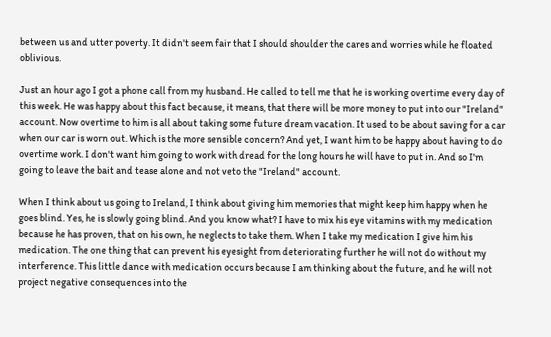between us and utter poverty. It didn't seem fair that I should shoulder the cares and worries while he floated oblivious.

Just an hour ago I got a phone call from my husband. He called to tell me that he is working overtime every day of this week. He was happy about this fact because, it means, that there will be more money to put into our "Ireland" account. Now overtime to him is all about taking some future dream vacation. It used to be about saving for a car when our car is worn out. Which is the more sensible concern? And yet, I want him to be happy about having to do overtime work. I don't want him going to work with dread for the long hours he will have to put in. And so I'm going to leave the bait and tease alone and not veto the "Ireland" account.

When I think about us going to Ireland, I think about giving him memories that might keep him happy when he goes blind. Yes, he is slowly going blind. And you know what? I have to mix his eye vitamins with my medication because he has proven, that on his own, he neglects to take them. When I take my medication I give him his medication. The one thing that can prevent his eyesight from deteriorating further he will not do without my interference. This little dance with medication occurs because I am thinking about the future, and he will not project negative consequences into the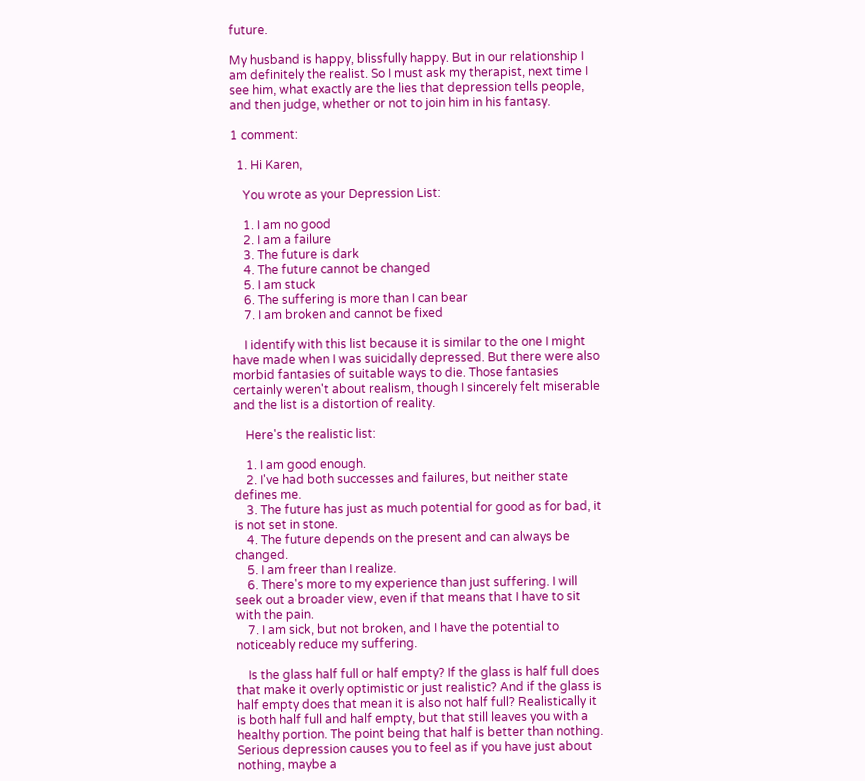future.

My husband is happy, blissfully happy. But in our relationship I am definitely the realist. So I must ask my therapist, next time I see him, what exactly are the lies that depression tells people, and then judge, whether or not to join him in his fantasy.

1 comment:

  1. Hi Karen,

    You wrote as your Depression List:

    1. I am no good
    2. I am a failure
    3. The future is dark
    4. The future cannot be changed
    5. I am stuck
    6. The suffering is more than I can bear
    7. I am broken and cannot be fixed

    I identify with this list because it is similar to the one I might have made when I was suicidally depressed. But there were also morbid fantasies of suitable ways to die. Those fantasies certainly weren't about realism, though I sincerely felt miserable and the list is a distortion of reality.

    Here's the realistic list:

    1. I am good enough.
    2. I've had both successes and failures, but neither state defines me.
    3. The future has just as much potential for good as for bad, it is not set in stone.
    4. The future depends on the present and can always be changed.
    5. I am freer than I realize.
    6. There's more to my experience than just suffering. I will seek out a broader view, even if that means that I have to sit with the pain.
    7. I am sick, but not broken, and I have the potential to noticeably reduce my suffering.

    Is the glass half full or half empty? If the glass is half full does that make it overly optimistic or just realistic? And if the glass is half empty does that mean it is also not half full? Realistically it is both half full and half empty, but that still leaves you with a healthy portion. The point being that half is better than nothing. Serious depression causes you to feel as if you have just about nothing, maybe a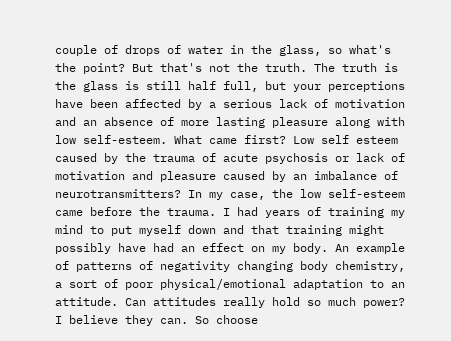couple of drops of water in the glass, so what's the point? But that's not the truth. The truth is the glass is still half full, but your perceptions have been affected by a serious lack of motivation and an absence of more lasting pleasure along with low self-esteem. What came first? Low self esteem caused by the trauma of acute psychosis or lack of motivation and pleasure caused by an imbalance of neurotransmitters? In my case, the low self-esteem came before the trauma. I had years of training my mind to put myself down and that training might possibly have had an effect on my body. An example of patterns of negativity changing body chemistry, a sort of poor physical/emotional adaptation to an attitude. Can attitudes really hold so much power? I believe they can. So choose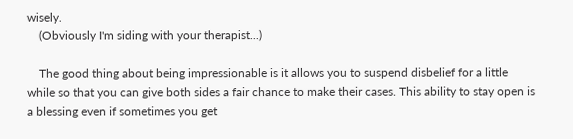wisely.
    (Obviously I'm siding with your therapist...)

    The good thing about being impressionable is it allows you to suspend disbelief for a little while so that you can give both sides a fair chance to make their cases. This ability to stay open is a blessing even if sometimes you get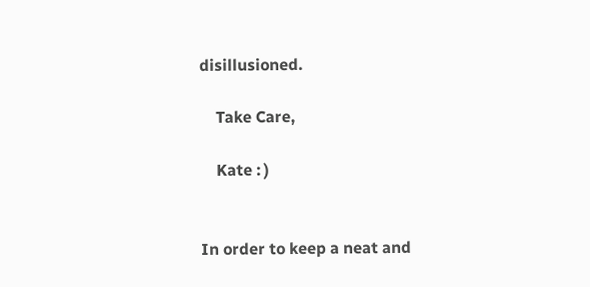disillusioned.

    Take Care,

    Kate : )


In order to keep a neat and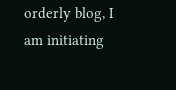orderly blog, I am initiating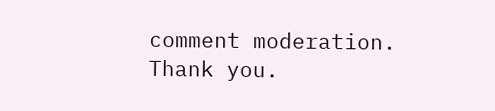comment moderation. Thank you.